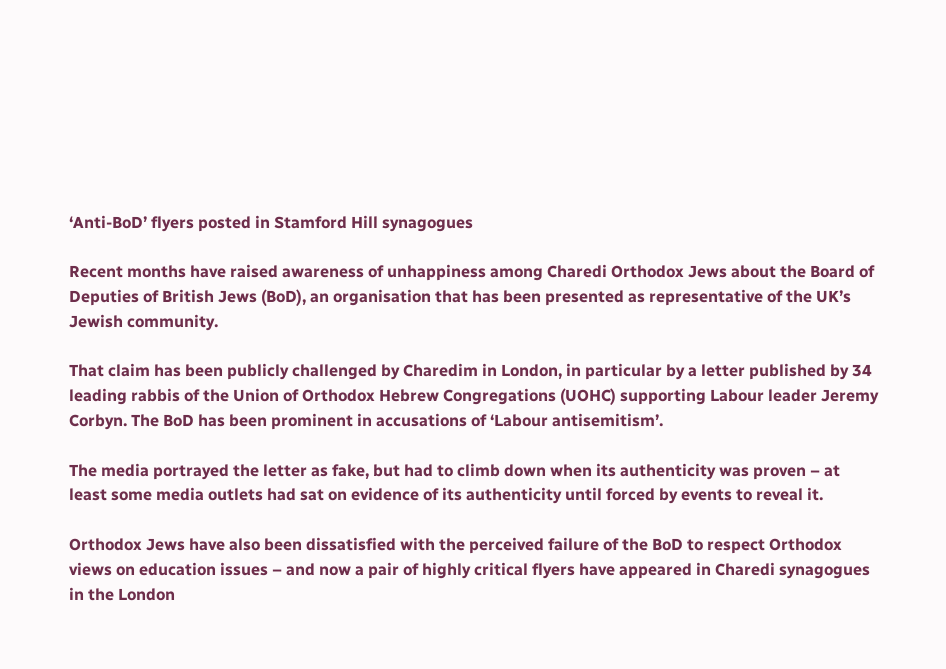‘Anti-BoD’ flyers posted in Stamford Hill synagogues

Recent months have raised awareness of unhappiness among Charedi Orthodox Jews about the Board of Deputies of British Jews (BoD), an organisation that has been presented as representative of the UK’s Jewish community.

That claim has been publicly challenged by Charedim in London, in particular by a letter published by 34 leading rabbis of the Union of Orthodox Hebrew Congregations (UOHC) supporting Labour leader Jeremy Corbyn. The BoD has been prominent in accusations of ‘Labour antisemitism’.

The media portrayed the letter as fake, but had to climb down when its authenticity was proven – at least some media outlets had sat on evidence of its authenticity until forced by events to reveal it.

Orthodox Jews have also been dissatisfied with the perceived failure of the BoD to respect Orthodox views on education issues – and now a pair of highly critical flyers have appeared in Charedi synagogues in the London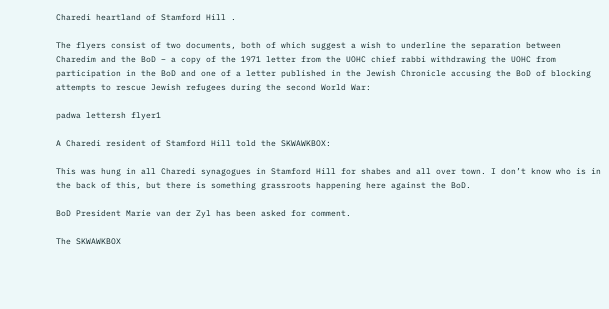Charedi heartland of Stamford Hill .

The flyers consist of two documents, both of which suggest a wish to underline the separation between Charedim and the BoD – a copy of the 1971 letter from the UOHC chief rabbi withdrawing the UOHC from participation in the BoD and one of a letter published in the Jewish Chronicle accusing the BoD of blocking attempts to rescue Jewish refugees during the second World War:

padwa lettersh flyer1

A Charedi resident of Stamford Hill told the SKWAWKBOX:

This was hung in all Charedi synagogues in Stamford Hill for shabes and all over town. I don’t know who is in the back of this, but there is something grassroots happening here against the BoD.

BoD President Marie van der Zyl has been asked for comment.

The SKWAWKBOX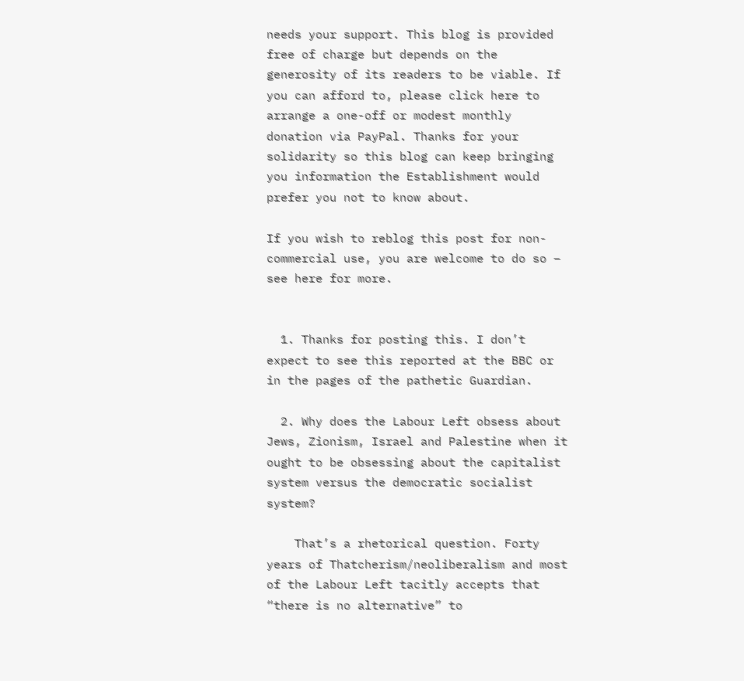needs your support. This blog is provided free of charge but depends on the generosity of its readers to be viable. If you can afford to, please click here to arrange a one-off or modest monthly donation via PayPal. Thanks for your solidarity so this blog can keep bringing you information the Establishment would prefer you not to know about.

If you wish to reblog this post for non-commercial use, you are welcome to do so – see here for more.


  1. Thanks for posting this. I don’t expect to see this reported at the BBC or in the pages of the pathetic Guardian.

  2. Why does the Labour Left obsess about Jews, Zionism, Israel and Palestine when it ought to be obsessing about the capitalist system versus the democratic socialist system?

    That’s a rhetorical question. Forty years of Thatcherism/neoliberalism and most of the Labour Left tacitly accepts that “there is no alternative” to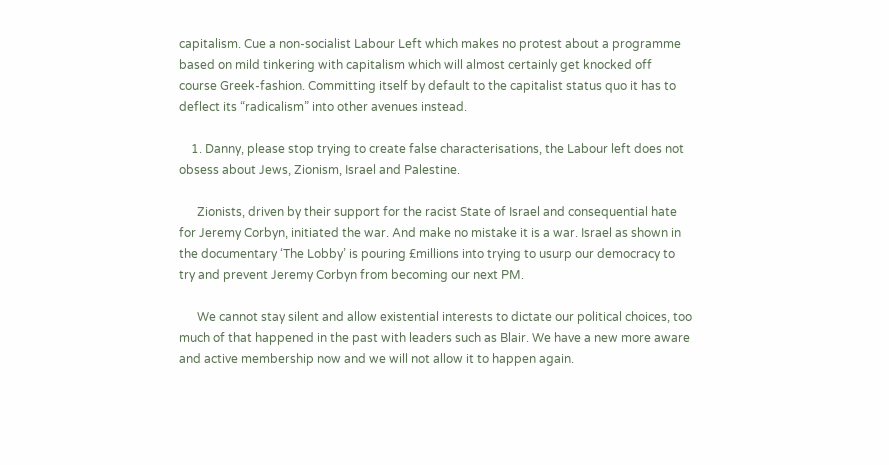capitalism. Cue a non-socialist Labour Left which makes no protest about a programme based on mild tinkering with capitalism which will almost certainly get knocked off course Greek-fashion. Committing itself by default to the capitalist status quo it has to deflect its “radicalism” into other avenues instead.

    1. Danny, please stop trying to create false characterisations, the Labour left does not obsess about Jews, Zionism, Israel and Palestine.

      Zionists, driven by their support for the racist State of Israel and consequential hate for Jeremy Corbyn, initiated the war. And make no mistake it is a war. Israel as shown in the documentary ‘The Lobby’ is pouring £millions into trying to usurp our democracy to try and prevent Jeremy Corbyn from becoming our next PM.

      We cannot stay silent and allow existential interests to dictate our political choices, too much of that happened in the past with leaders such as Blair. We have a new more aware and active membership now and we will not allow it to happen again.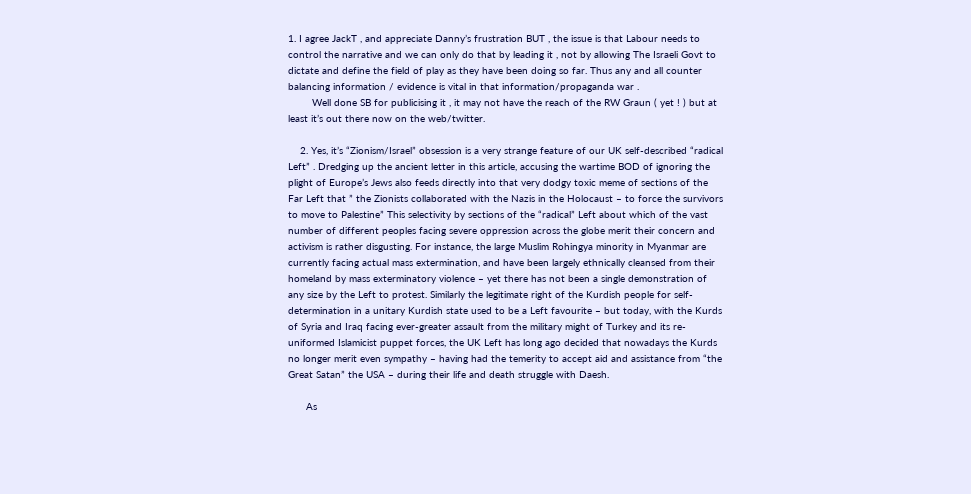1. I agree JackT , and appreciate Danny’s frustration BUT , the issue is that Labour needs to control the narrative and we can only do that by leading it , not by allowing The Israeli Govt to dictate and define the field of play as they have been doing so far. Thus any and all counter balancing information / evidence is vital in that information/propaganda war .
        Well done SB for publicising it , it may not have the reach of the RW Graun ( yet ! ) but at least it’s out there now on the web/twitter.

    2. Yes, it’s “Zionism/Israel” obsession is a very strange feature of our UK self-described “radical Left” . Dredging up the ancient letter in this article, accusing the wartime BOD of ignoring the plight of Europe’s Jews also feeds directly into that very dodgy toxic meme of sections of the Far Left that ” the Zionists collaborated with the Nazis in the Holocaust – to force the survivors to move to Palestine” This selectivity by sections of the “radical” Left about which of the vast number of different peoples facing severe oppression across the globe merit their concern and activism is rather disgusting. For instance, the large Muslim Rohingya minority in Myanmar are currently facing actual mass extermination, and have been largely ethnically cleansed from their homeland by mass exterminatory violence – yet there has not been a single demonstration of any size by the Left to protest. Similarly the legitimate right of the Kurdish people for self-determination in a unitary Kurdish state used to be a Left favourite – but today, with the Kurds of Syria and Iraq facing ever-greater assault from the military might of Turkey and its re-uniformed Islamicist puppet forces, the UK Left has long ago decided that nowadays the Kurds no longer merit even sympathy – having had the temerity to accept aid and assistance from “the Great Satan” the USA – during their life and death struggle with Daesh.

      As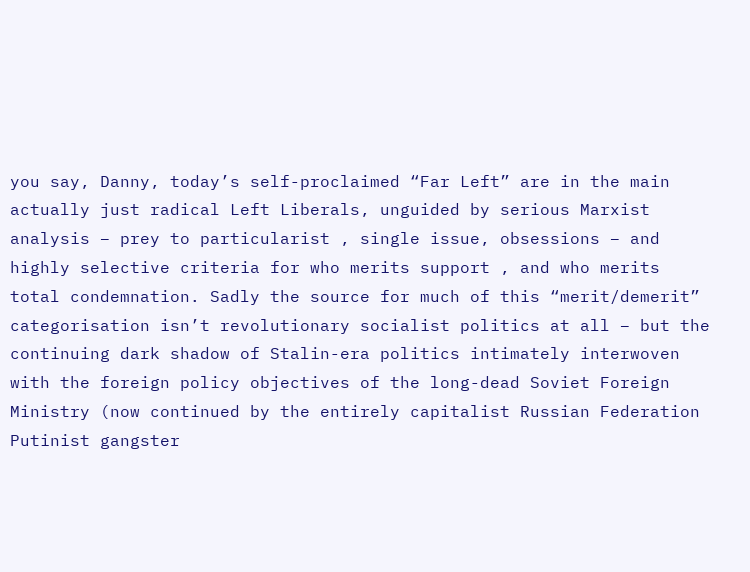you say, Danny, today’s self-proclaimed “Far Left” are in the main actually just radical Left Liberals, unguided by serious Marxist analysis – prey to particularist , single issue, obsessions – and highly selective criteria for who merits support , and who merits total condemnation. Sadly the source for much of this “merit/demerit” categorisation isn’t revolutionary socialist politics at all – but the continuing dark shadow of Stalin-era politics intimately interwoven with the foreign policy objectives of the long-dead Soviet Foreign Ministry (now continued by the entirely capitalist Russian Federation Putinist gangster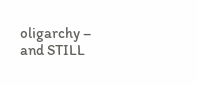oligarchy – and STILL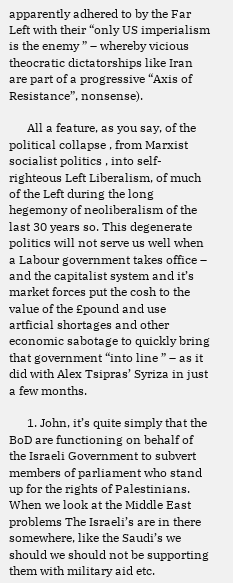apparently adhered to by the Far Left with their “only US imperialism is the enemy ” – whereby vicious theocratic dictatorships like Iran are part of a progressive “Axis of Resistance”, nonsense).

      All a feature, as you say, of the political collapse , from Marxist socialist politics , into self-righteous Left Liberalism, of much of the Left during the long hegemony of neoliberalism of the last 30 years so. This degenerate politics will not serve us well when a Labour government takes office – and the capitalist system and it’s market forces put the cosh to the value of the £pound and use artficial shortages and other economic sabotage to quickly bring that government “into line ” – as it did with Alex Tsipras’ Syriza in just a few months.

      1. John, it’s quite simply that the BoD are functioning on behalf of the Israeli Government to subvert members of parliament who stand up for the rights of Palestinians. When we look at the Middle East problems The Israeli’s are in there somewhere, like the Saudi’s we should we should not be supporting them with military aid etc.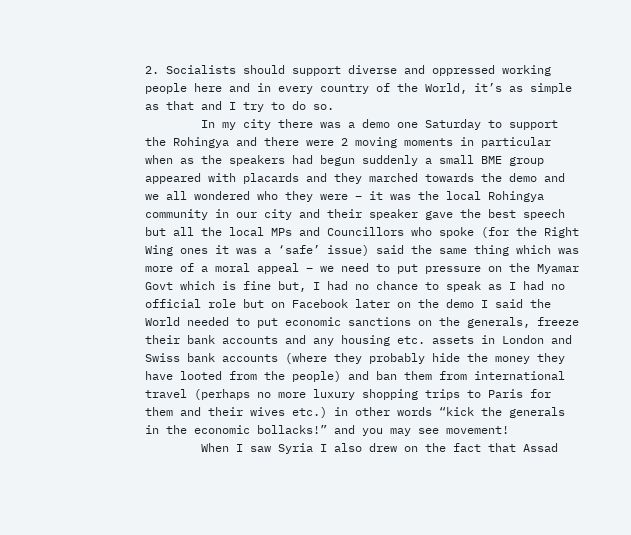2. Socialists should support diverse and oppressed working people here and in every country of the World, it’s as simple as that and I try to do so.
        In my city there was a demo one Saturday to support the Rohingya and there were 2 moving moments in particular when as the speakers had begun suddenly a small BME group appeared with placards and they marched towards the demo and we all wondered who they were – it was the local Rohingya community in our city and their speaker gave the best speech but all the local MPs and Councillors who spoke (for the Right Wing ones it was a ‘safe’ issue) said the same thing which was more of a moral appeal – we need to put pressure on the Myamar Govt which is fine but, I had no chance to speak as I had no official role but on Facebook later on the demo I said the World needed to put economic sanctions on the generals, freeze their bank accounts and any housing etc. assets in London and Swiss bank accounts (where they probably hide the money they have looted from the people) and ban them from international travel (perhaps no more luxury shopping trips to Paris for them and their wives etc.) in other words “kick the generals in the economic bollacks!” and you may see movement!
        When I saw Syria I also drew on the fact that Assad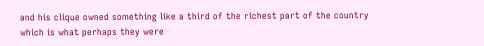and his clique owned something like a third of the richest part of the country which is what perhaps they were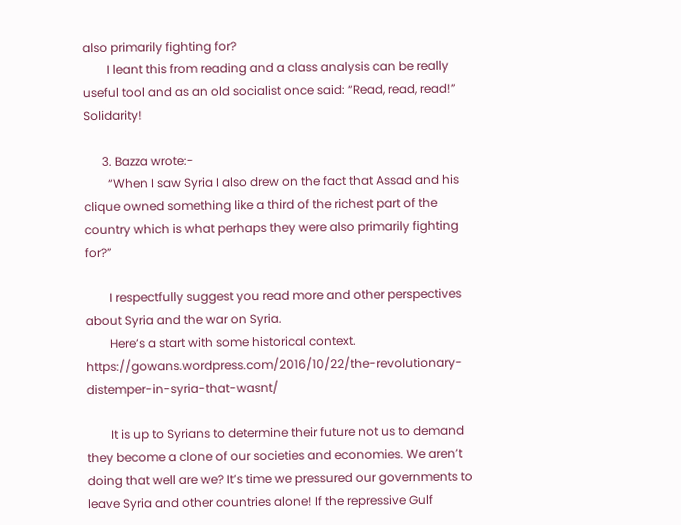also primarily fighting for?
        I leant this from reading and a class analysis can be really useful tool and as an old socialist once said: “Read, read, read!” Solidarity!

      3. Bazza wrote:-
        “When I saw Syria I also drew on the fact that Assad and his clique owned something like a third of the richest part of the country which is what perhaps they were also primarily fighting for?”

        I respectfully suggest you read more and other perspectives about Syria and the war on Syria.
        Here’s a start with some historical context. https://gowans.wordpress.com/2016/10/22/the-revolutionary-distemper-in-syria-that-wasnt/

        It is up to Syrians to determine their future not us to demand they become a clone of our societies and economies. We aren’t doing that well are we? It’s time we pressured our governments to leave Syria and other countries alone! If the repressive Gulf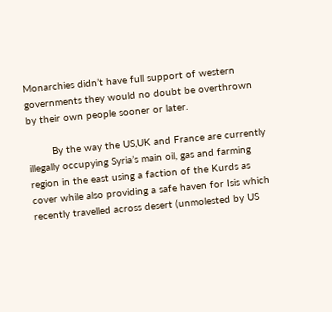Monarchies didn’t have full support of western governments they would no doubt be overthrown by their own people sooner or later.

        By the way the US,UK and France are currently illegally occupying Syria’s main oil, gas and farming region in the east using a faction of the Kurds as cover while also providing a safe haven for Isis which recently travelled across desert (unmolested by US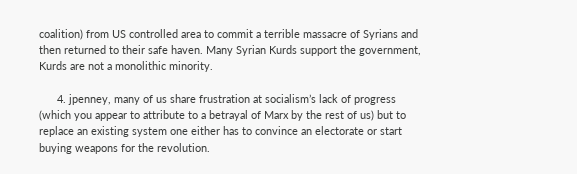coalition) from US controlled area to commit a terrible massacre of Syrians and then returned to their safe haven. Many Syrian Kurds support the government, Kurds are not a monolithic minority.

      4. jpenney, many of us share frustration at socialism’s lack of progress (which you appear to attribute to a betrayal of Marx by the rest of us) but to replace an existing system one either has to convince an electorate or start buying weapons for the revolution.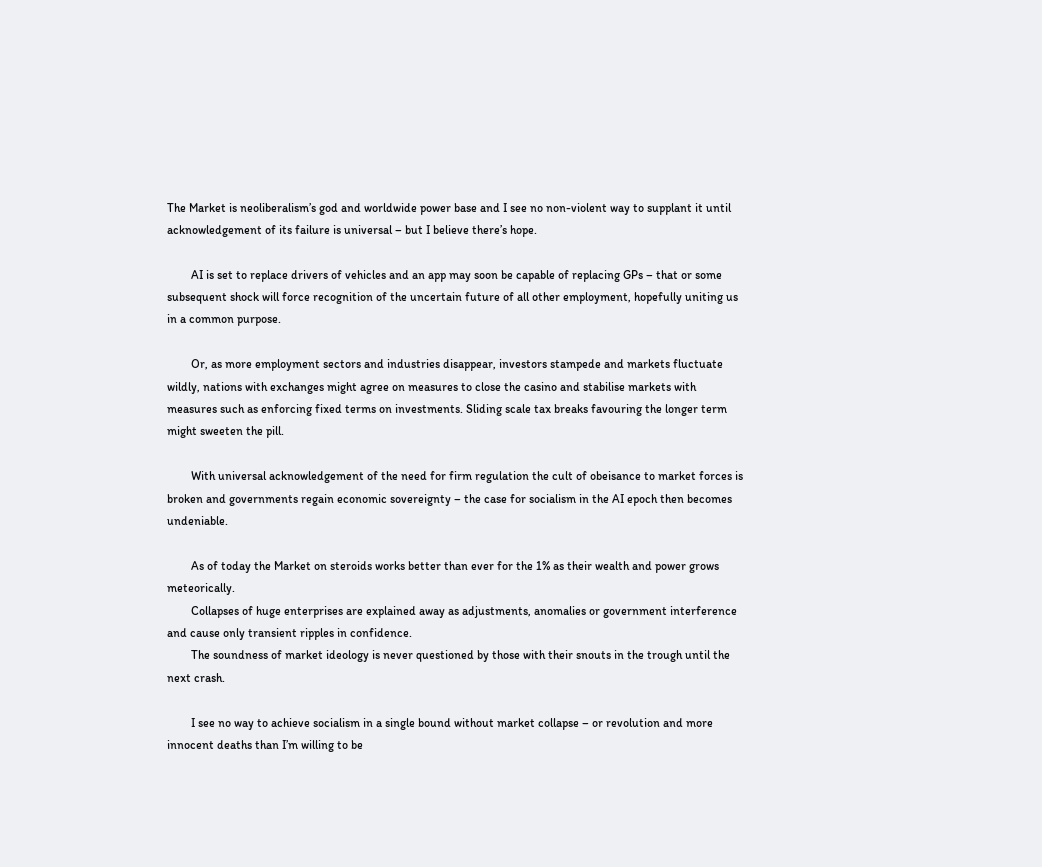The Market is neoliberalism’s god and worldwide power base and I see no non-violent way to supplant it until acknowledgement of its failure is universal – but I believe there’s hope.

        AI is set to replace drivers of vehicles and an app may soon be capable of replacing GPs – that or some subsequent shock will force recognition of the uncertain future of all other employment, hopefully uniting us in a common purpose.

        Or, as more employment sectors and industries disappear, investors stampede and markets fluctuate wildly, nations with exchanges might agree on measures to close the casino and stabilise markets with measures such as enforcing fixed terms on investments. Sliding scale tax breaks favouring the longer term might sweeten the pill.

        With universal acknowledgement of the need for firm regulation the cult of obeisance to market forces is broken and governments regain economic sovereignty – the case for socialism in the AI epoch then becomes undeniable.

        As of today the Market on steroids works better than ever for the 1% as their wealth and power grows meteorically.
        Collapses of huge enterprises are explained away as adjustments, anomalies or government interference and cause only transient ripples in confidence.
        The soundness of market ideology is never questioned by those with their snouts in the trough until the next crash.

        I see no way to achieve socialism in a single bound without market collapse – or revolution and more innocent deaths than I’m willing to be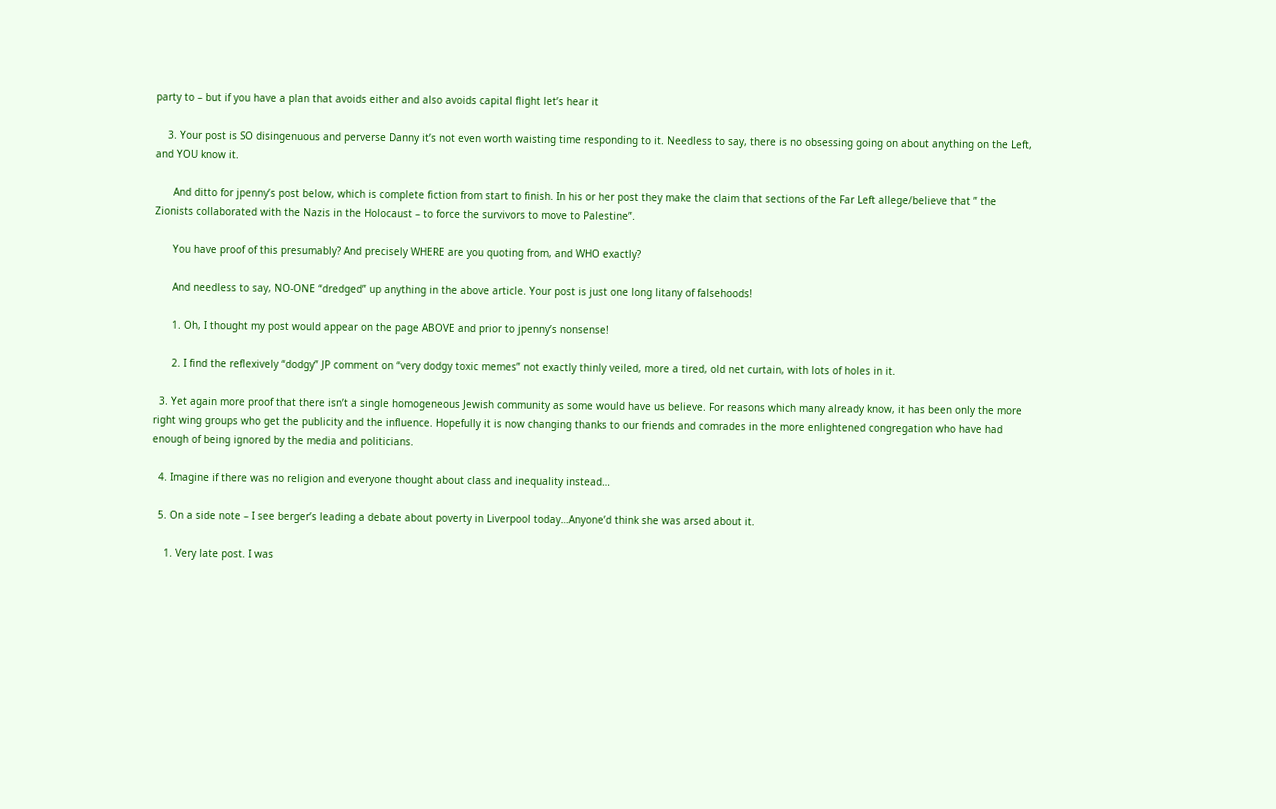party to – but if you have a plan that avoids either and also avoids capital flight let’s hear it

    3. Your post is SO disingenuous and perverse Danny it’s not even worth waisting time responding to it. Needless to say, there is no obsessing going on about anything on the Left, and YOU know it.

      And ditto for jpenny’s post below, which is complete fiction from start to finish. In his or her post they make the claim that sections of the Far Left allege/believe that ” the Zionists collaborated with the Nazis in the Holocaust – to force the survivors to move to Palestine”.

      You have proof of this presumably? And precisely WHERE are you quoting from, and WHO exactly?

      And needless to say, NO-ONE “dredged” up anything in the above article. Your post is just one long litany of falsehoods!

      1. Oh, I thought my post would appear on the page ABOVE and prior to jpenny’s nonsense!

      2. I find the reflexively “dodgy” JP comment on “very dodgy toxic memes” not exactly thinly veiled, more a tired, old net curtain, with lots of holes in it.

  3. Yet again more proof that there isn’t a single homogeneous Jewish community as some would have us believe. For reasons which many already know, it has been only the more right wing groups who get the publicity and the influence. Hopefully it is now changing thanks to our friends and comrades in the more enlightened congregation who have had enough of being ignored by the media and politicians.

  4. Imagine if there was no religion and everyone thought about class and inequality instead…

  5. On a side note – I see berger’s leading a debate about poverty in Liverpool today…Anyone’d think she was arsed about it.

    1. Very late post. I was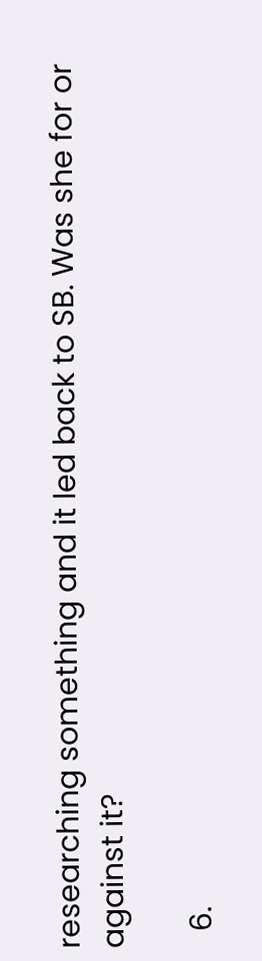researching something and it led back to SB. Was she for or against it?

  6.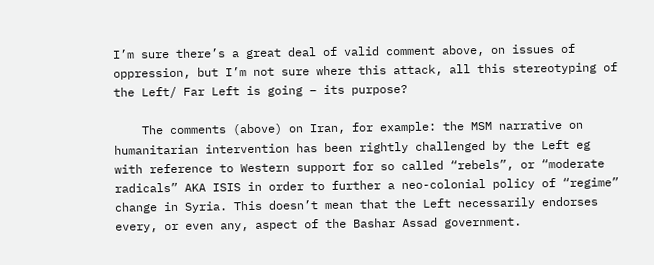I’m sure there’s a great deal of valid comment above, on issues of oppression, but I’m not sure where this attack, all this stereotyping of the Left/ Far Left is going – its purpose?

    The comments (above) on Iran, for example: the MSM narrative on humanitarian intervention has been rightly challenged by the Left eg with reference to Western support for so called “rebels”, or “moderate radicals” AKA ISIS in order to further a neo-colonial policy of “regime” change in Syria. This doesn’t mean that the Left necessarily endorses every, or even any, aspect of the Bashar Assad government.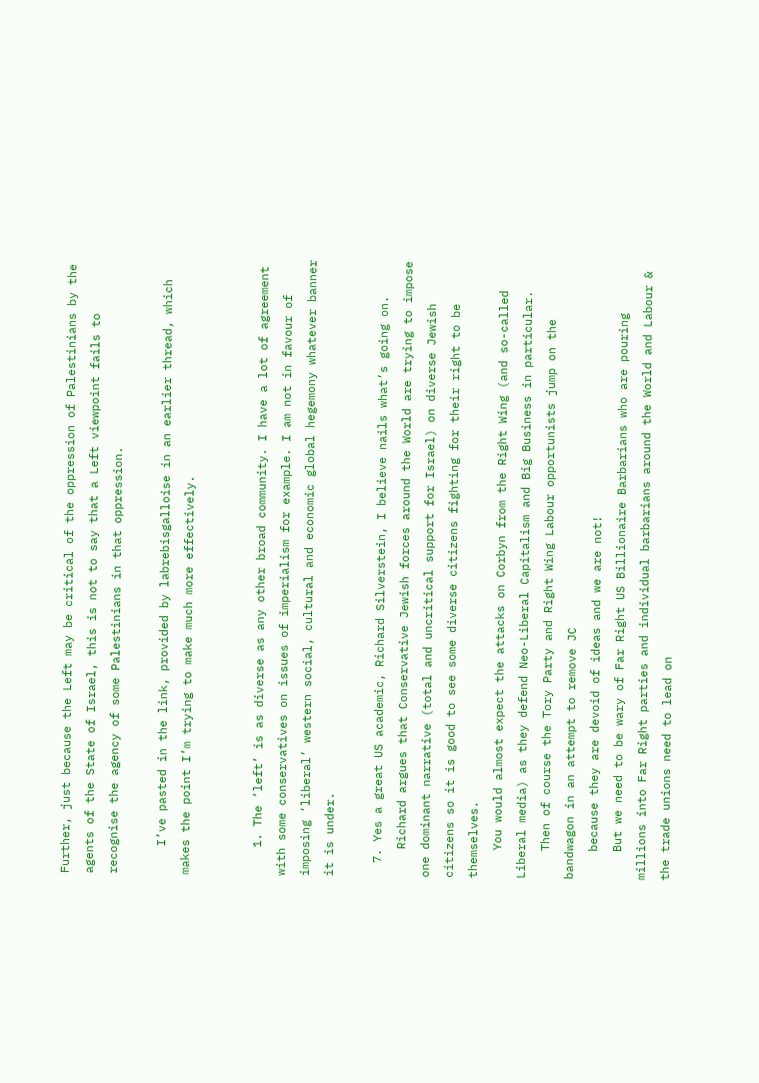Further, just because the Left may be critical of the oppression of Palestinians by the agents of the State of Israel, this is not to say that a Left viewpoint fails to recognise the agency of some Palestinians in that oppression.

    I’ve pasted in the link, provided by labrebisgalloise in an earlier thread, which makes the point I’m trying to make much more effectively.


    1. The ‘left’ is as diverse as any other broad community. I have a lot of agreement with some conservatives on issues of imperialism for example. I am not in favour of imposing ‘liberal’ western social, cultural and economic global hegemony whatever banner it is under.

  7. Yes a great US academic, Richard Silverstein, I believe nails what’s going on.
    Richard argues that Conservative Jewish forces around the World are trying to impose one dominant narrative (total and uncritical support for Israel) on diverse Jewish citizens so it is good to see some diverse citizens fighting for their right to be themselves.
    You would almost expect the attacks on Corbyn from the Right Wing (and so-called Liberal media) as they defend Neo-Liberal Capitalism and Big Business in particular.
    Then of course the Tory Party and Right Wing Labour opportunists jump on the bandwagon in an attempt to remove JC
    because they are devoid of ideas and we are not!
    But we need to be wary of Far Right US Billionaire Barbarians who are pouring millions into Far Right parties and individual barbarians around the World and Labour & the trade unions need to lead on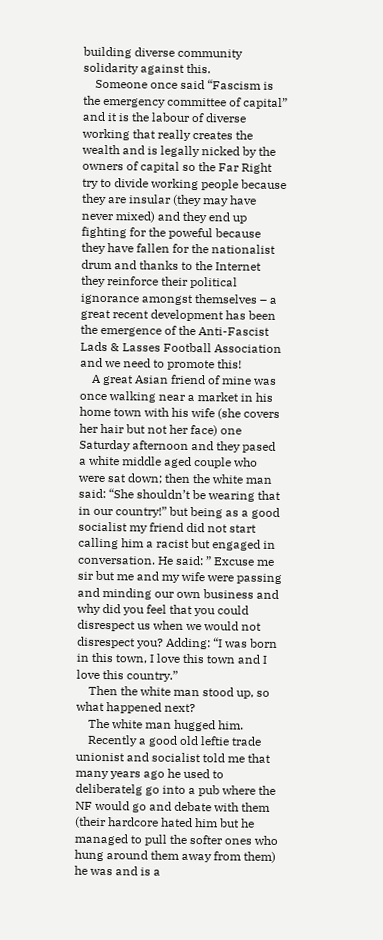building diverse community solidarity against this.
    Someone once said “Fascism is the emergency committee of capital” and it is the labour of diverse working that really creates the wealth and is legally nicked by the owners of capital so the Far Right try to divide working people because they are insular (they may have never mixed) and they end up fighting for the poweful because they have fallen for the nationalist drum and thanks to the Internet they reinforce their political ignorance amongst themselves – a great recent development has been the emergence of the Anti-Fascist Lads & Lasses Football Association and we need to promote this!
    A great Asian friend of mine was once walking near a market in his home town with his wife (she covers her hair but not her face) one Saturday afternoon and they pased a white middle aged couple who were sat down; then the white man said: “She shouldn’t be wearing that in our country!” but being as a good socialist my friend did not start calling him a racist but engaged in conversation. He said: ” Excuse me sir but me and my wife were passing and minding our own business and why did you feel that you could disrespect us when we would not disrespect you? Adding: “I was born in this town, I love this town and I love this country.”
    Then the white man stood up, so what happened next?
    The white man hugged him.
    Recently a good old leftie trade unionist and socialist told me that many years ago he used to deliberatelg go into a pub where the NF would go and debate with them (their hardcore hated him but he managed to pull the softer ones who hung around them away from them) he was and is a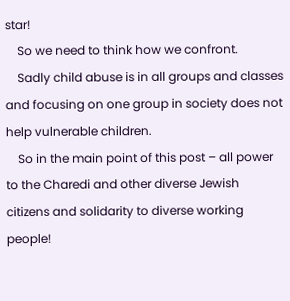star!
    So we need to think how we confront.
    Sadly child abuse is in all groups and classes and focusing on one group in society does not help vulnerable children.
    So in the main point of this post – all power to the Charedi and other diverse Jewish citizens and solidarity to diverse working people!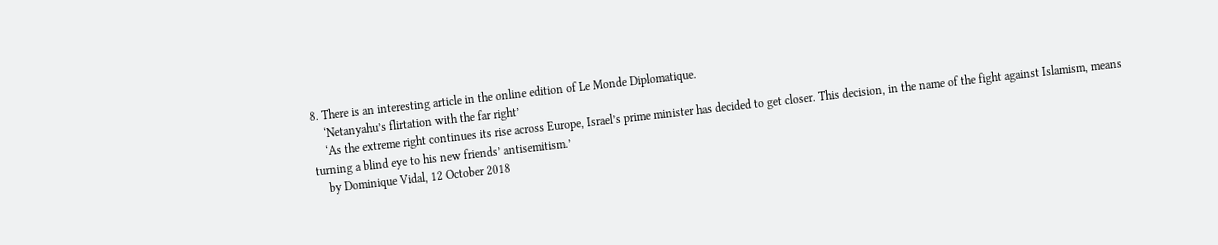8. There is an interesting article in the online edition of Le Monde Diplomatique.
    ‘Netanyahu’s flirtation with the far right’
    ‘As the extreme right continues its rise across Europe, Israel’s prime minister has decided to get closer. This decision, in the name of the fight against Islamism, means turning a blind eye to his new friends’ antisemitism.’
    by Dominique Vidal, 12 October 2018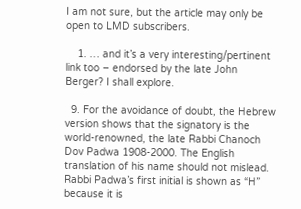I am not sure, but the article may only be open to LMD subscribers.

    1. … and it’s a very interesting/pertinent link too – endorsed by the late John Berger? I shall explore.

  9. For the avoidance of doubt, the Hebrew version shows that the signatory is the world-renowned, the late Rabbi Chanoch Dov Padwa 1908-2000. The English translation of his name should not mislead. Rabbi Padwa’s first initial is shown as “H” because it is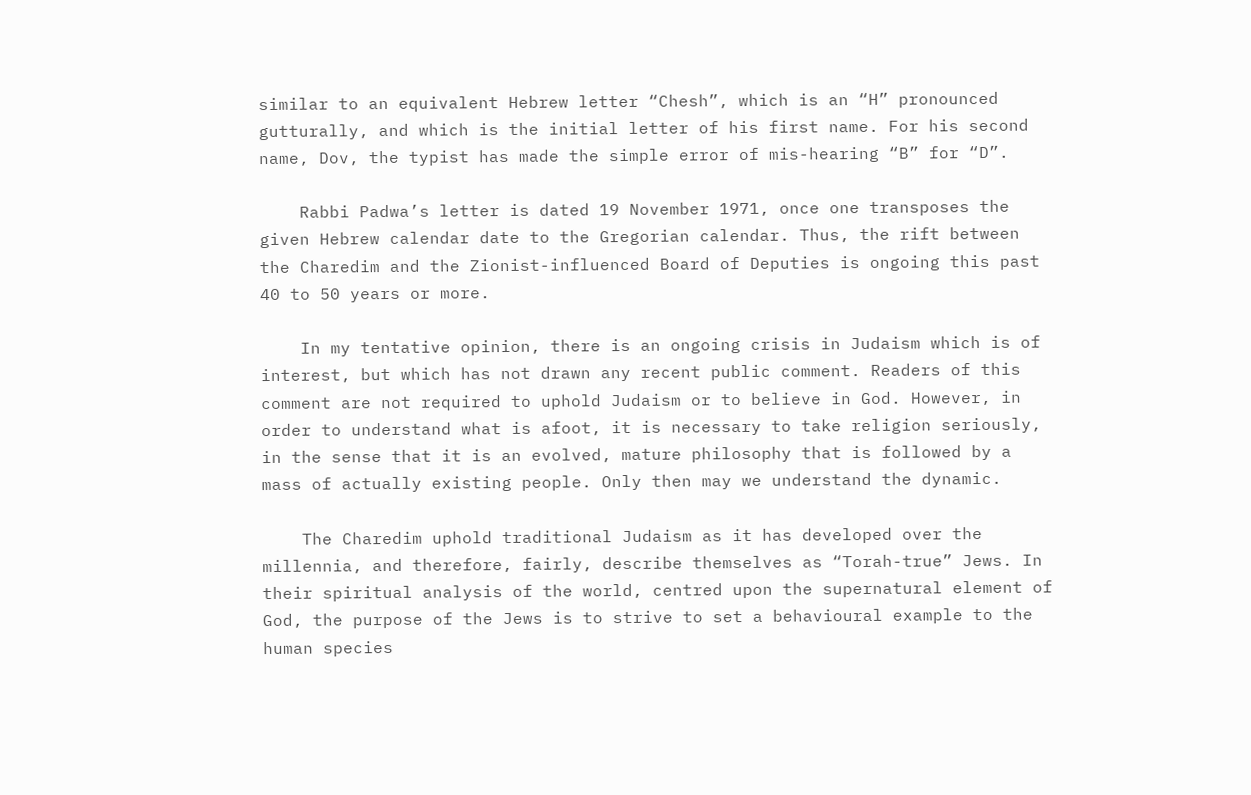similar to an equivalent Hebrew letter “Chesh”, which is an “H” pronounced gutturally, and which is the initial letter of his first name. For his second name, Dov, the typist has made the simple error of mis-hearing “B” for “D”.

    Rabbi Padwa’s letter is dated 19 November 1971, once one transposes the given Hebrew calendar date to the Gregorian calendar. Thus, the rift between the Charedim and the Zionist-influenced Board of Deputies is ongoing this past 40 to 50 years or more.

    In my tentative opinion, there is an ongoing crisis in Judaism which is of interest, but which has not drawn any recent public comment. Readers of this comment are not required to uphold Judaism or to believe in God. However, in order to understand what is afoot, it is necessary to take religion seriously, in the sense that it is an evolved, mature philosophy that is followed by a mass of actually existing people. Only then may we understand the dynamic.

    The Charedim uphold traditional Judaism as it has developed over the millennia, and therefore, fairly, describe themselves as “Torah-true” Jews. In their spiritual analysis of the world, centred upon the supernatural element of God, the purpose of the Jews is to strive to set a behavioural example to the human species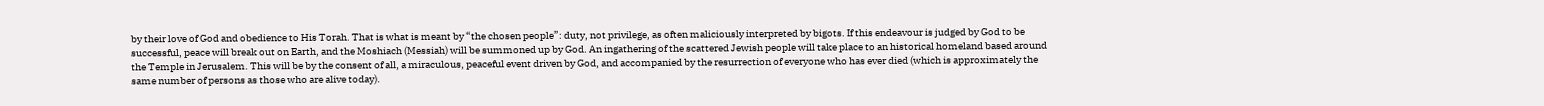by their love of God and obedience to His Torah. That is what is meant by “the chosen people”: duty, not privilege, as often maliciously interpreted by bigots. If this endeavour is judged by God to be successful, peace will break out on Earth, and the Moshiach (Messiah) will be summoned up by God. An ingathering of the scattered Jewish people will take place to an historical homeland based around the Temple in Jerusalem. This will be by the consent of all, a miraculous, peaceful event driven by God, and accompanied by the resurrection of everyone who has ever died (which is approximately the same number of persons as those who are alive today).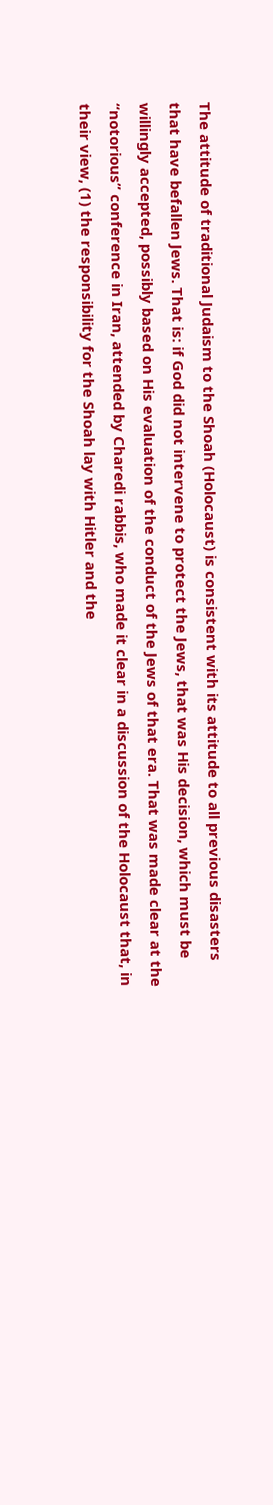The attitude of traditional Judaism to the Shoah (Holocaust) is consistent with its attitude to all previous disasters that have befallen Jews. That is: if God did not intervene to protect the Jews, that was His decision, which must be willingly accepted, possibly based on His evaluation of the conduct of the Jews of that era. That was made clear at the “notorious” conference in Iran, attended by Charedi rabbis, who made it clear in a discussion of the Holocaust that, in their view, (1) the responsibility for the Shoah lay with Hitler and the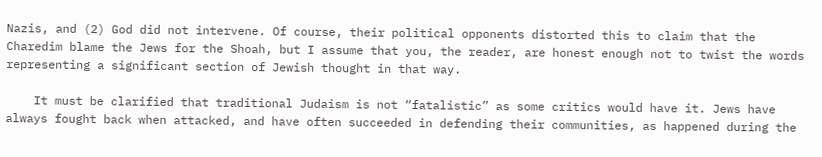Nazis, and (2) God did not intervene. Of course, their political opponents distorted this to claim that the Charedim blame the Jews for the Shoah, but I assume that you, the reader, are honest enough not to twist the words representing a significant section of Jewish thought in that way.

    It must be clarified that traditional Judaism is not “fatalistic” as some critics would have it. Jews have always fought back when attacked, and have often succeeded in defending their communities, as happened during the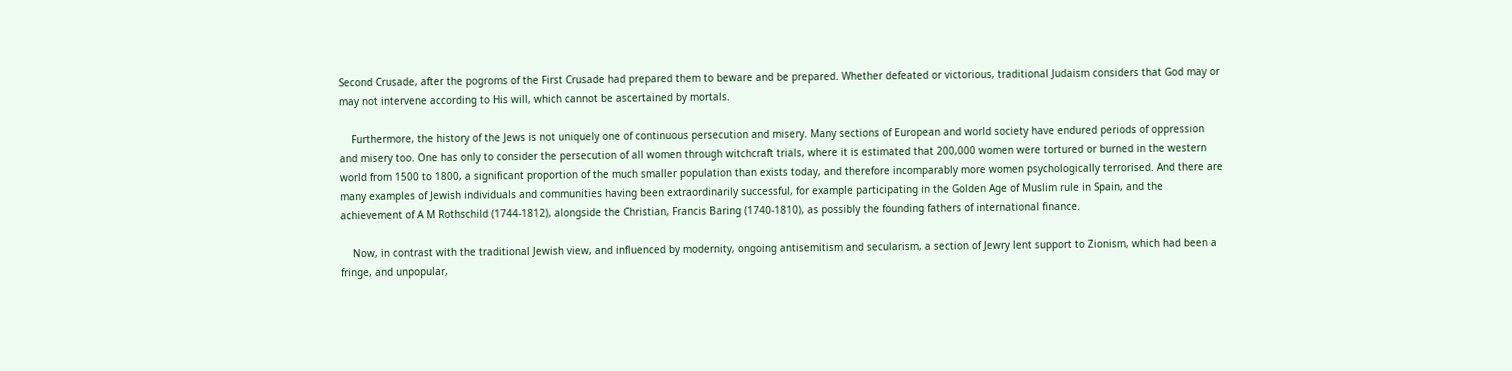Second Crusade, after the pogroms of the First Crusade had prepared them to beware and be prepared. Whether defeated or victorious, traditional Judaism considers that God may or may not intervene according to His will, which cannot be ascertained by mortals.

    Furthermore, the history of the Jews is not uniquely one of continuous persecution and misery. Many sections of European and world society have endured periods of oppression and misery too. One has only to consider the persecution of all women through witchcraft trials, where it is estimated that 200,000 women were tortured or burned in the western world from 1500 to 1800, a significant proportion of the much smaller population than exists today, and therefore incomparably more women psychologically terrorised. And there are many examples of Jewish individuals and communities having been extraordinarily successful, for example participating in the Golden Age of Muslim rule in Spain, and the achievement of A M Rothschild (1744-1812), alongside the Christian, Francis Baring (1740-1810), as possibly the founding fathers of international finance.

    Now, in contrast with the traditional Jewish view, and influenced by modernity, ongoing antisemitism and secularism, a section of Jewry lent support to Zionism, which had been a fringe, and unpopular,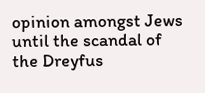opinion amongst Jews until the scandal of the Dreyfus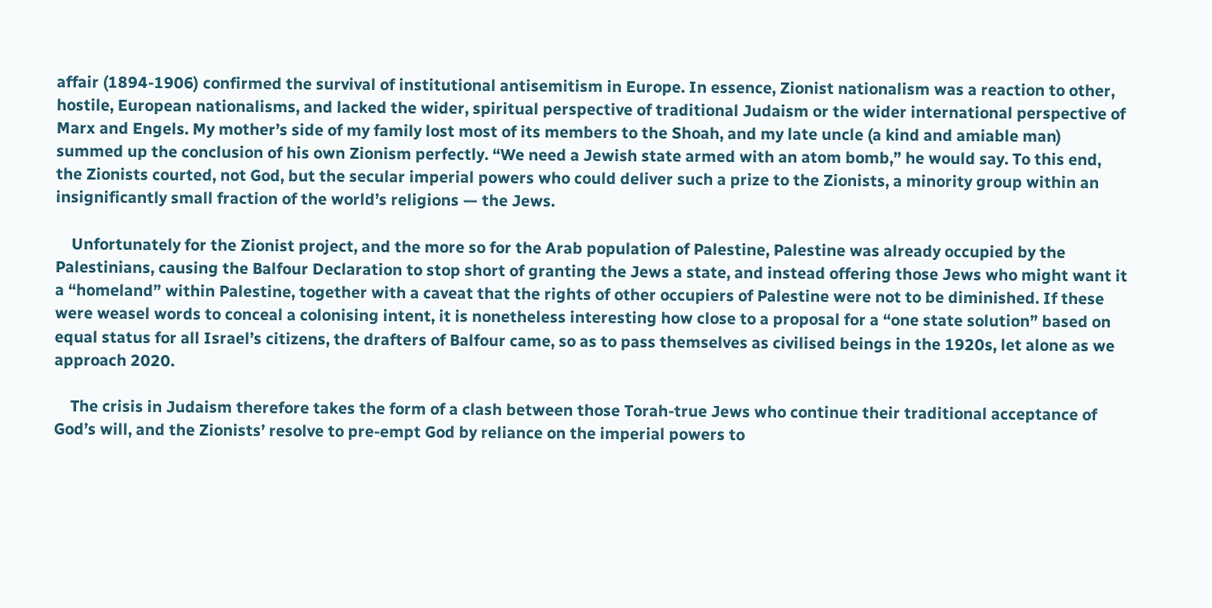affair (1894-1906) confirmed the survival of institutional antisemitism in Europe. In essence, Zionist nationalism was a reaction to other, hostile, European nationalisms, and lacked the wider, spiritual perspective of traditional Judaism or the wider international perspective of Marx and Engels. My mother’s side of my family lost most of its members to the Shoah, and my late uncle (a kind and amiable man) summed up the conclusion of his own Zionism perfectly. “We need a Jewish state armed with an atom bomb,” he would say. To this end, the Zionists courted, not God, but the secular imperial powers who could deliver such a prize to the Zionists, a minority group within an insignificantly small fraction of the world’s religions — the Jews.

    Unfortunately for the Zionist project, and the more so for the Arab population of Palestine, Palestine was already occupied by the Palestinians, causing the Balfour Declaration to stop short of granting the Jews a state, and instead offering those Jews who might want it a “homeland” within Palestine, together with a caveat that the rights of other occupiers of Palestine were not to be diminished. If these were weasel words to conceal a colonising intent, it is nonetheless interesting how close to a proposal for a “one state solution” based on equal status for all Israel’s citizens, the drafters of Balfour came, so as to pass themselves as civilised beings in the 1920s, let alone as we approach 2020.

    The crisis in Judaism therefore takes the form of a clash between those Torah-true Jews who continue their traditional acceptance of God’s will, and the Zionists’ resolve to pre-empt God by reliance on the imperial powers to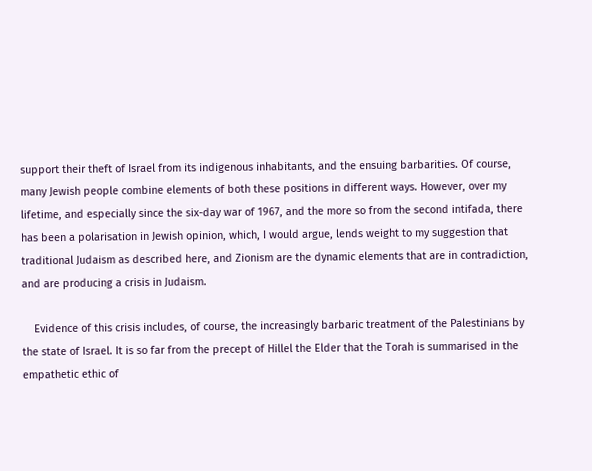support their theft of Israel from its indigenous inhabitants, and the ensuing barbarities. Of course, many Jewish people combine elements of both these positions in different ways. However, over my lifetime, and especially since the six-day war of 1967, and the more so from the second intifada, there has been a polarisation in Jewish opinion, which, I would argue, lends weight to my suggestion that traditional Judaism as described here, and Zionism are the dynamic elements that are in contradiction, and are producing a crisis in Judaism.

    Evidence of this crisis includes, of course, the increasingly barbaric treatment of the Palestinians by the state of Israel. It is so far from the precept of Hillel the Elder that the Torah is summarised in the empathetic ethic of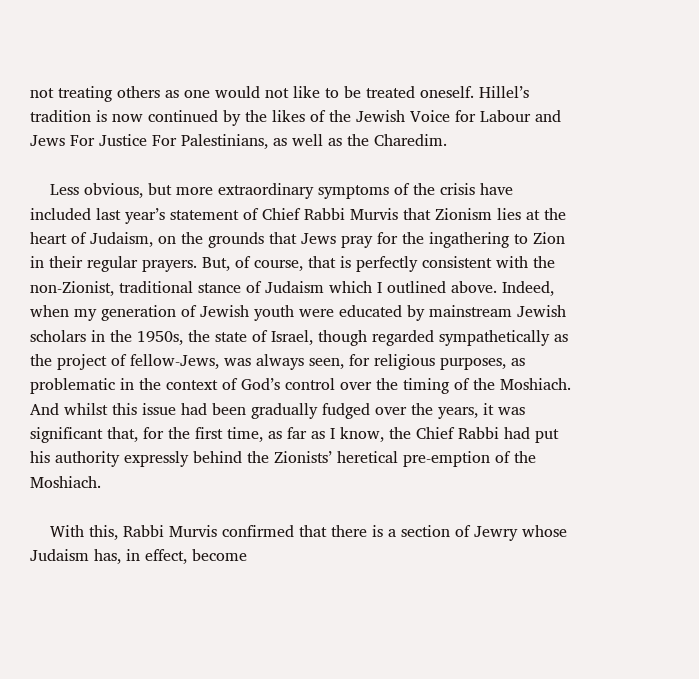not treating others as one would not like to be treated oneself. Hillel’s tradition is now continued by the likes of the Jewish Voice for Labour and Jews For Justice For Palestinians, as well as the Charedim.

    Less obvious, but more extraordinary symptoms of the crisis have included last year’s statement of Chief Rabbi Murvis that Zionism lies at the heart of Judaism, on the grounds that Jews pray for the ingathering to Zion in their regular prayers. But, of course, that is perfectly consistent with the non-Zionist, traditional stance of Judaism which I outlined above. Indeed, when my generation of Jewish youth were educated by mainstream Jewish scholars in the 1950s, the state of Israel, though regarded sympathetically as the project of fellow-Jews, was always seen, for religious purposes, as problematic in the context of God’s control over the timing of the Moshiach. And whilst this issue had been gradually fudged over the years, it was significant that, for the first time, as far as I know, the Chief Rabbi had put his authority expressly behind the Zionists’ heretical pre-emption of the Moshiach.

    With this, Rabbi Murvis confirmed that there is a section of Jewry whose Judaism has, in effect, become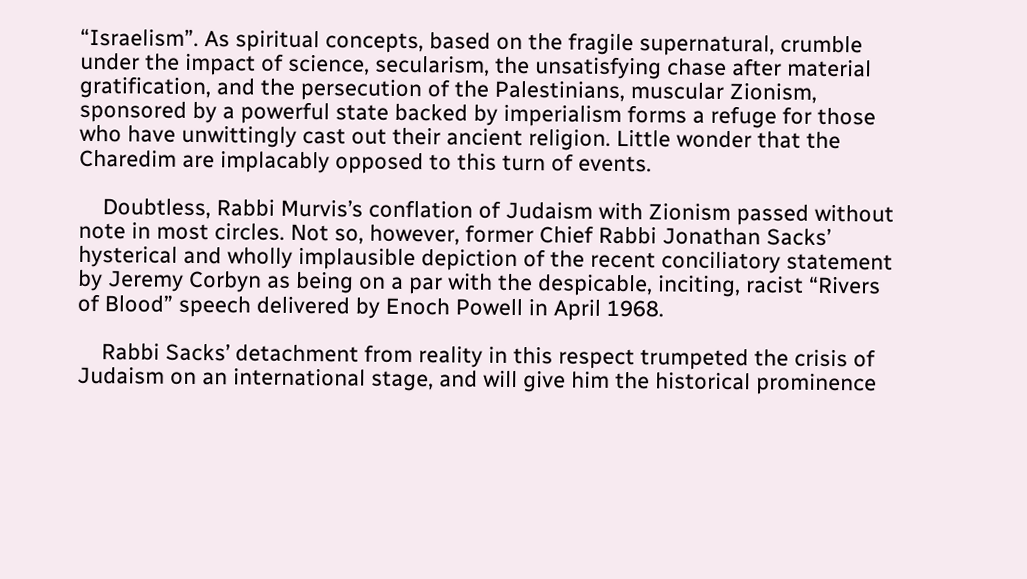“Israelism”. As spiritual concepts, based on the fragile supernatural, crumble under the impact of science, secularism, the unsatisfying chase after material gratification, and the persecution of the Palestinians, muscular Zionism, sponsored by a powerful state backed by imperialism forms a refuge for those who have unwittingly cast out their ancient religion. Little wonder that the Charedim are implacably opposed to this turn of events.

    Doubtless, Rabbi Murvis’s conflation of Judaism with Zionism passed without note in most circles. Not so, however, former Chief Rabbi Jonathan Sacks’ hysterical and wholly implausible depiction of the recent conciliatory statement by Jeremy Corbyn as being on a par with the despicable, inciting, racist “Rivers of Blood” speech delivered by Enoch Powell in April 1968.

    Rabbi Sacks’ detachment from reality in this respect trumpeted the crisis of Judaism on an international stage, and will give him the historical prominence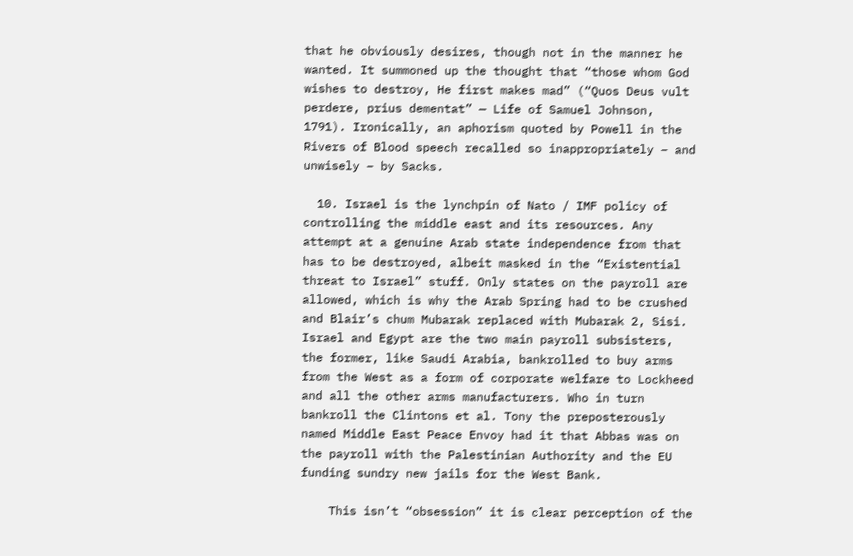that he obviously desires, though not in the manner he wanted. It summoned up the thought that “those whom God wishes to destroy, He first makes mad” (“Quos Deus vult perdere, prius dementat” — Life of Samuel Johnson, 1791). Ironically, an aphorism quoted by Powell in the Rivers of Blood speech recalled so inappropriately – and unwisely – by Sacks.

  10. Israel is the lynchpin of Nato / IMF policy of controlling the middle east and its resources. Any attempt at a genuine Arab state independence from that has to be destroyed, albeit masked in the “Existential threat to Israel” stuff. Only states on the payroll are allowed, which is why the Arab Spring had to be crushed and Blair’s chum Mubarak replaced with Mubarak 2, Sisi. Israel and Egypt are the two main payroll subsisters, the former, like Saudi Arabia, bankrolled to buy arms from the West as a form of corporate welfare to Lockheed and all the other arms manufacturers. Who in turn bankroll the Clintons et al. Tony the preposterously named Middle East Peace Envoy had it that Abbas was on the payroll with the Palestinian Authority and the EU funding sundry new jails for the West Bank.

    This isn’t “obsession” it is clear perception of the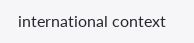international context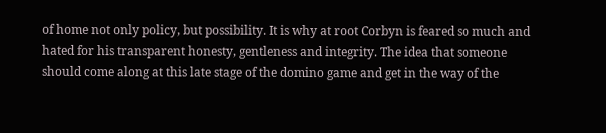of home not only policy, but possibility. It is why at root Corbyn is feared so much and hated for his transparent honesty, gentleness and integrity. The idea that someone should come along at this late stage of the domino game and get in the way of the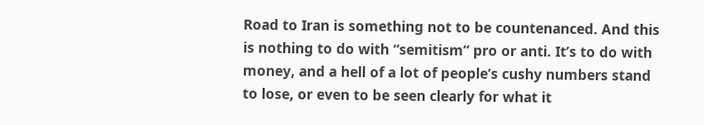Road to Iran is something not to be countenanced. And this is nothing to do with “semitism” pro or anti. It’s to do with money, and a hell of a lot of people’s cushy numbers stand to lose, or even to be seen clearly for what it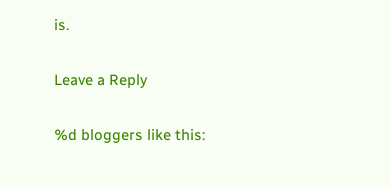is.

Leave a Reply

%d bloggers like this: